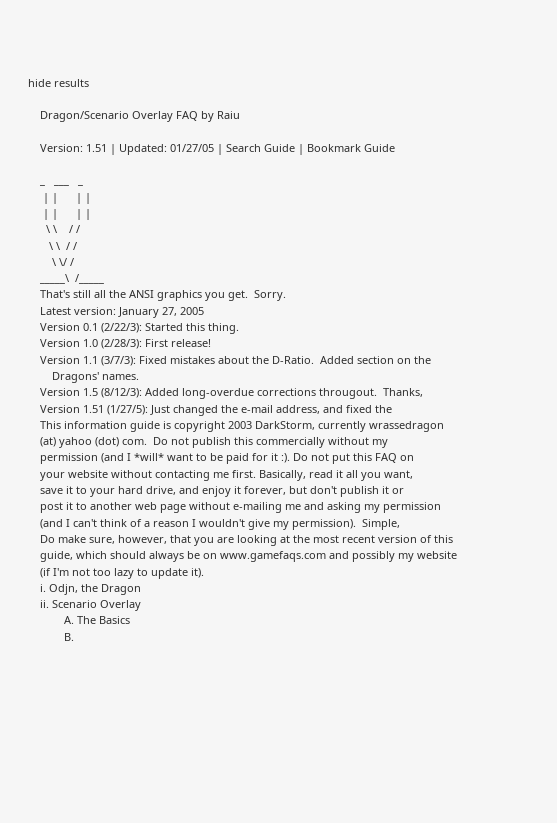hide results

    Dragon/Scenario Overlay FAQ by Raiu

    Version: 1.51 | Updated: 01/27/05 | Search Guide | Bookmark Guide

    _   ___   _
     | |      | |
     | |      | |
      \ \    / /
       \ \  / /
        \ \/ /
    _____\  /_____
    That's still all the ANSI graphics you get.  Sorry.
    Latest version: January 27, 2005
    Version 0.1 (2/22/3): Started this thing.
    Version 1.0 (2/28/3): First release!
    Version 1.1 (3/7/3): Fixed mistakes about the D-Ratio.  Added section on the
        Dragons' names.
    Version 1.5 (8/12/3): Added long-overdue corrections througout.  Thanks,
    Version 1.51 (1/27/5): Just changed the e-mail address, and fixed the
    This information guide is copyright 2003 DarkStorm, currently wrassedragon
    (at) yahoo (dot) com.  Do not publish this commercially without my
    permission (and I *will* want to be paid for it :). Do not put this FAQ on
    your website without contacting me first. Basically, read it all you want,
    save it to your hard drive, and enjoy it forever, but don't publish it or
    post it to another web page without e-mailing me and asking my permission
    (and I can't think of a reason I wouldn't give my permission).  Simple,
    Do make sure, however, that you are looking at the most recent version of this
    guide, which should always be on www.gamefaqs.com and possibly my website
    (if I'm not too lazy to update it).
    i. Odjn, the Dragon
    ii. Scenario Overlay
            A. The Basics
            B.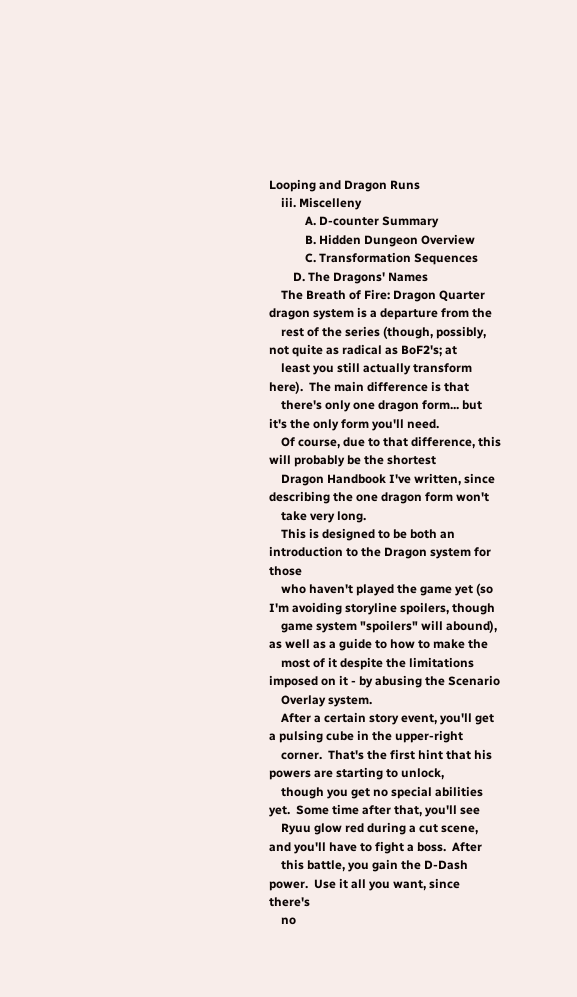Looping and Dragon Runs
    iii. Miscelleny
            A. D-counter Summary
            B. Hidden Dungeon Overview
            C. Transformation Sequences
        D. The Dragons' Names
    The Breath of Fire: Dragon Quarter dragon system is a departure from the
    rest of the series (though, possibly, not quite as radical as BoF2's; at
    least you still actually transform here).  The main difference is that
    there's only one dragon form... but it's the only form you'll need.
    Of course, due to that difference, this will probably be the shortest
    Dragon Handbook I've written, since describing the one dragon form won't
    take very long.
    This is designed to be both an introduction to the Dragon system for those
    who haven't played the game yet (so I'm avoiding storyline spoilers, though
    game system "spoilers" will abound), as well as a guide to how to make the
    most of it despite the limitations imposed on it - by abusing the Scenario
    Overlay system.
    After a certain story event, you'll get a pulsing cube in the upper-right
    corner.  That's the first hint that his powers are starting to unlock,
    though you get no special abilities yet.  Some time after that, you'll see
    Ryuu glow red during a cut scene, and you'll have to fight a boss.  After
    this battle, you gain the D-Dash power.  Use it all you want, since there's
    no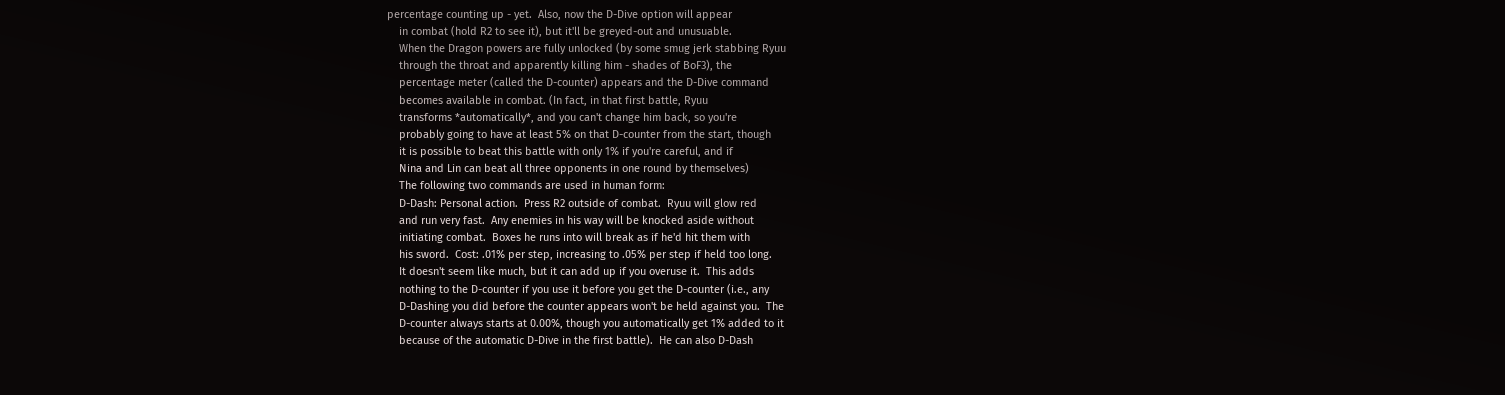percentage counting up - yet.  Also, now the D-Dive option will appear
    in combat (hold R2 to see it), but it'll be greyed-out and unusuable.
    When the Dragon powers are fully unlocked (by some smug jerk stabbing Ryuu
    through the throat and apparently killing him - shades of BoF3), the
    percentage meter (called the D-counter) appears and the D-Dive command
    becomes available in combat. (In fact, in that first battle, Ryuu
    transforms *automatically*, and you can't change him back, so you're
    probably going to have at least 5% on that D-counter from the start, though
    it is possible to beat this battle with only 1% if you're careful, and if
    Nina and Lin can beat all three opponents in one round by themselves)
    The following two commands are used in human form:
    D-Dash: Personal action.  Press R2 outside of combat.  Ryuu will glow red
    and run very fast.  Any enemies in his way will be knocked aside without
    initiating combat.  Boxes he runs into will break as if he'd hit them with
    his sword.  Cost: .01% per step, increasing to .05% per step if held too long.
    It doesn't seem like much, but it can add up if you overuse it.  This adds
    nothing to the D-counter if you use it before you get the D-counter (i.e., any
    D-Dashing you did before the counter appears won't be held against you.  The
    D-counter always starts at 0.00%, though you automatically get 1% added to it
    because of the automatic D-Dive in the first battle).  He can also D-Dash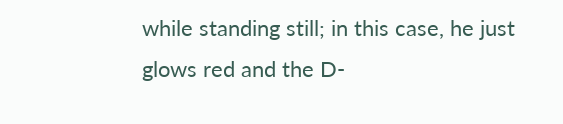while standing still; in this case, he just glows red and the D-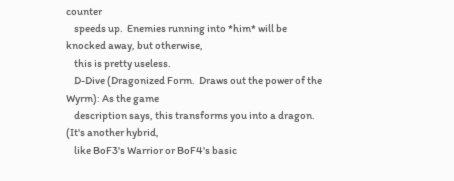counter
    speeds up.  Enemies running into *him* will be knocked away, but otherwise,
    this is pretty useless.
    D-Dive (Dragonized Form.  Draws out the power of the Wyrm): As the game
    description says, this transforms you into a dragon. (It's another hybrid,
    like BoF3's Warrior or BoF4's basic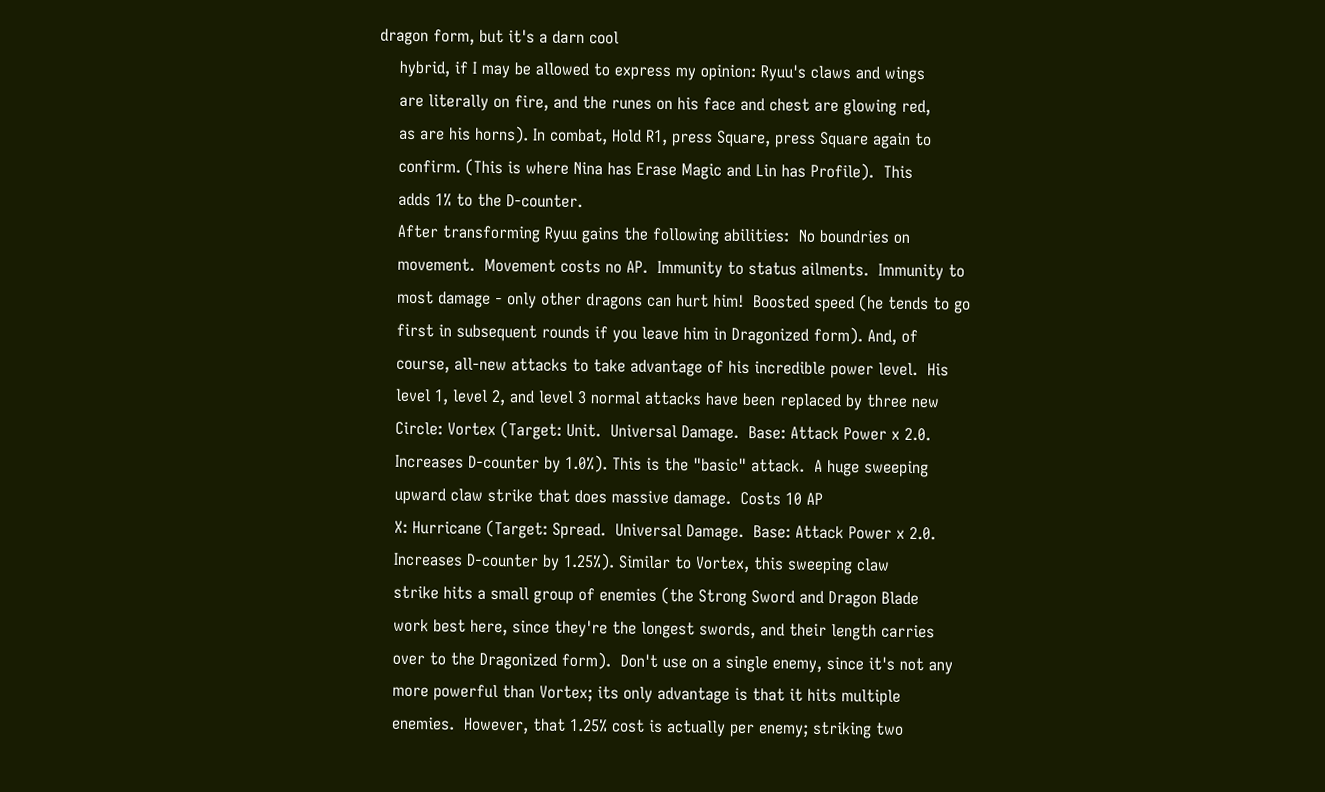dragon form, but it's a darn cool
    hybrid, if I may be allowed to express my opinion: Ryuu's claws and wings
    are literally on fire, and the runes on his face and chest are glowing red,
    as are his horns). In combat, Hold R1, press Square, press Square again to
    confirm. (This is where Nina has Erase Magic and Lin has Profile).  This
    adds 1% to the D-counter.
    After transforming Ryuu gains the following abilities:  No boundries on
    movement.  Movement costs no AP.  Immunity to status ailments.  Immunity to
    most damage - only other dragons can hurt him!  Boosted speed (he tends to go
    first in subsequent rounds if you leave him in Dragonized form). And, of
    course, all-new attacks to take advantage of his incredible power level.  His
    level 1, level 2, and level 3 normal attacks have been replaced by three new
    Circle: Vortex (Target: Unit.  Universal Damage.  Base: Attack Power x 2.0.
    Increases D-counter by 1.0%). This is the "basic" attack.  A huge sweeping
    upward claw strike that does massive damage.  Costs 10 AP
    X: Hurricane (Target: Spread.  Universal Damage.  Base: Attack Power x 2.0.
    Increases D-counter by 1.25%). Similar to Vortex, this sweeping claw
    strike hits a small group of enemies (the Strong Sword and Dragon Blade
    work best here, since they're the longest swords, and their length carries
    over to the Dragonized form).  Don't use on a single enemy, since it's not any
    more powerful than Vortex; its only advantage is that it hits multiple
    enemies.  However, that 1.25% cost is actually per enemy; striking two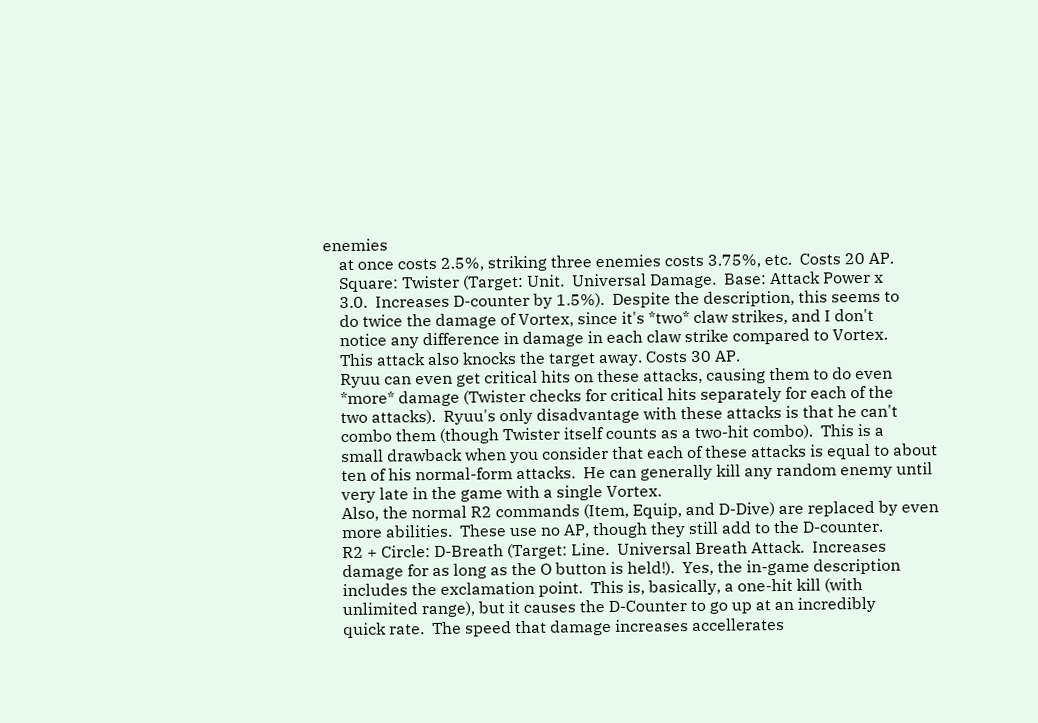enemies
    at once costs 2.5%, striking three enemies costs 3.75%, etc.  Costs 20 AP.
    Square: Twister (Target: Unit.  Universal Damage.  Base: Attack Power x
    3.0.  Increases D-counter by 1.5%).  Despite the description, this seems to
    do twice the damage of Vortex, since it's *two* claw strikes, and I don't
    notice any difference in damage in each claw strike compared to Vortex.
    This attack also knocks the target away. Costs 30 AP.
    Ryuu can even get critical hits on these attacks, causing them to do even
    *more* damage (Twister checks for critical hits separately for each of the
    two attacks).  Ryuu's only disadvantage with these attacks is that he can't
    combo them (though Twister itself counts as a two-hit combo).  This is a
    small drawback when you consider that each of these attacks is equal to about
    ten of his normal-form attacks.  He can generally kill any random enemy until
    very late in the game with a single Vortex.
    Also, the normal R2 commands (Item, Equip, and D-Dive) are replaced by even
    more abilities.  These use no AP, though they still add to the D-counter.
    R2 + Circle: D-Breath (Target: Line.  Universal Breath Attack.  Increases
    damage for as long as the O button is held!).  Yes, the in-game description
    includes the exclamation point.  This is, basically, a one-hit kill (with
    unlimited range), but it causes the D-Counter to go up at an incredibly
    quick rate.  The speed that damage increases accellerates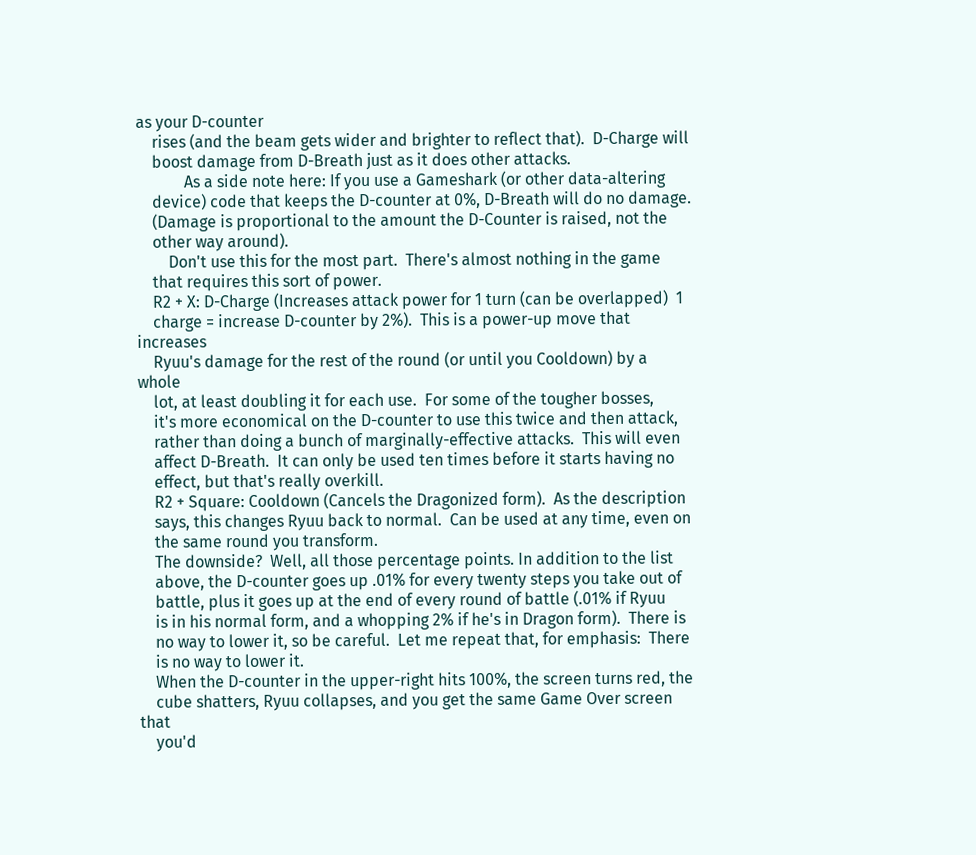as your D-counter
    rises (and the beam gets wider and brighter to reflect that).  D-Charge will
    boost damage from D-Breath just as it does other attacks.
            As a side note here: If you use a Gameshark (or other data-altering
    device) code that keeps the D-counter at 0%, D-Breath will do no damage.
    (Damage is proportional to the amount the D-Counter is raised, not the
    other way around).
        Don't use this for the most part.  There's almost nothing in the game
    that requires this sort of power.
    R2 + X: D-Charge (Increases attack power for 1 turn (can be overlapped)  1
    charge = increase D-counter by 2%).  This is a power-up move that increases
    Ryuu's damage for the rest of the round (or until you Cooldown) by a whole
    lot, at least doubling it for each use.  For some of the tougher bosses,
    it's more economical on the D-counter to use this twice and then attack,
    rather than doing a bunch of marginally-effective attacks.  This will even
    affect D-Breath.  It can only be used ten times before it starts having no
    effect, but that's really overkill.
    R2 + Square: Cooldown (Cancels the Dragonized form).  As the description
    says, this changes Ryuu back to normal.  Can be used at any time, even on
    the same round you transform.
    The downside?  Well, all those percentage points. In addition to the list
    above, the D-counter goes up .01% for every twenty steps you take out of
    battle, plus it goes up at the end of every round of battle (.01% if Ryuu
    is in his normal form, and a whopping 2% if he's in Dragon form).  There is
    no way to lower it, so be careful.  Let me repeat that, for emphasis:  There
    is no way to lower it.
    When the D-counter in the upper-right hits 100%, the screen turns red, the
    cube shatters, Ryuu collapses, and you get the same Game Over screen that
    you'd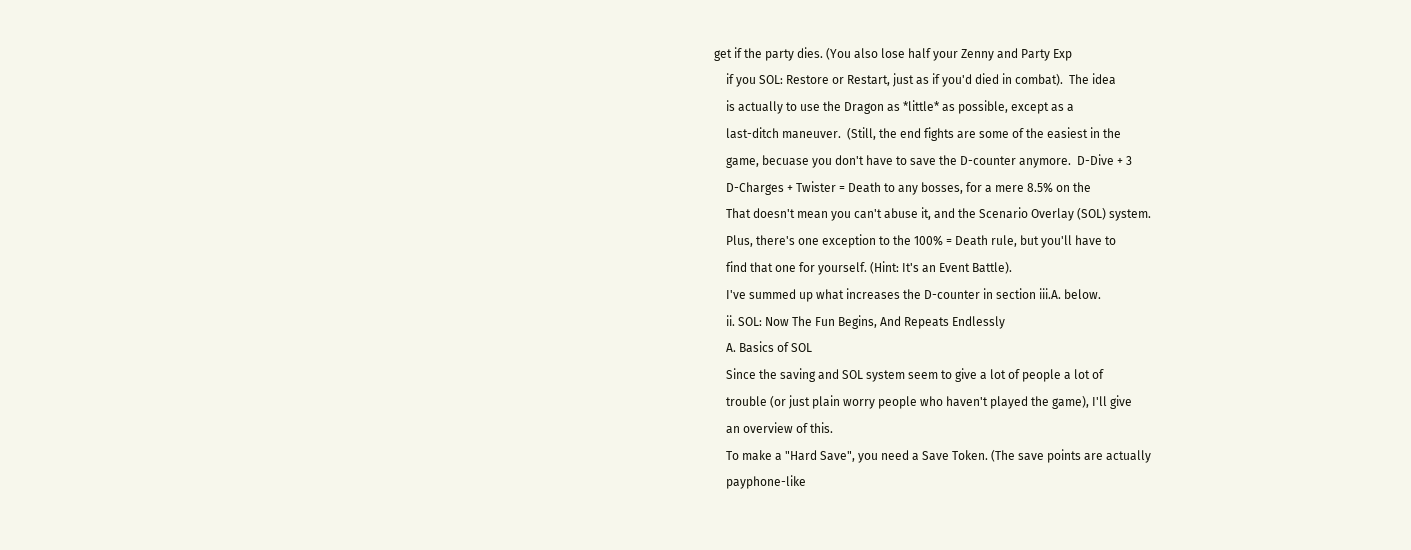get if the party dies. (You also lose half your Zenny and Party Exp
    if you SOL: Restore or Restart, just as if you'd died in combat).  The idea
    is actually to use the Dragon as *little* as possible, except as a
    last-ditch maneuver.  (Still, the end fights are some of the easiest in the
    game, becuase you don't have to save the D-counter anymore.  D-Dive + 3
    D-Charges + Twister = Death to any bosses, for a mere 8.5% on the
    That doesn't mean you can't abuse it, and the Scenario Overlay (SOL) system.
    Plus, there's one exception to the 100% = Death rule, but you'll have to
    find that one for yourself. (Hint: It's an Event Battle).
    I've summed up what increases the D-counter in section iii.A. below.
    ii. SOL: Now The Fun Begins, And Repeats Endlessly
    A. Basics of SOL
    Since the saving and SOL system seem to give a lot of people a lot of
    trouble (or just plain worry people who haven't played the game), I'll give
    an overview of this.
    To make a "Hard Save", you need a Save Token. (The save points are actually
    payphone-like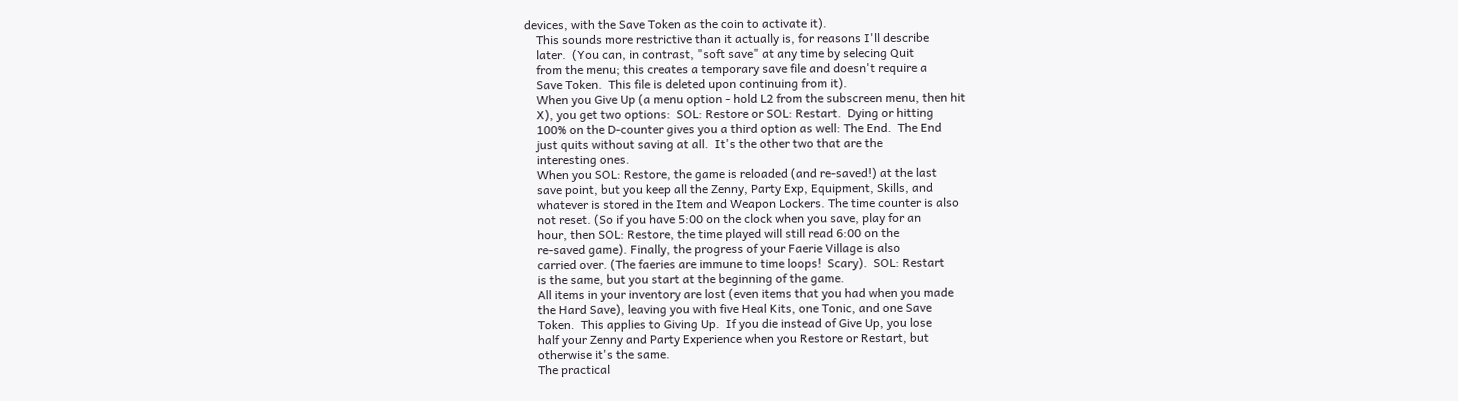devices, with the Save Token as the coin to activate it).
    This sounds more restrictive than it actually is, for reasons I'll describe
    later.  (You can, in contrast, "soft save" at any time by selecing Quit
    from the menu; this creates a temporary save file and doesn't require a
    Save Token.  This file is deleted upon continuing from it).
    When you Give Up (a menu option - hold L2 from the subscreen menu, then hit
    X), you get two options:  SOL: Restore or SOL: Restart.  Dying or hitting
    100% on the D-counter gives you a third option as well: The End.  The End
    just quits without saving at all.  It's the other two that are the
    interesting ones.
    When you SOL: Restore, the game is reloaded (and re-saved!) at the last
    save point, but you keep all the Zenny, Party Exp, Equipment, Skills, and
    whatever is stored in the Item and Weapon Lockers. The time counter is also
    not reset. (So if you have 5:00 on the clock when you save, play for an
    hour, then SOL: Restore, the time played will still read 6:00 on the
    re-saved game). Finally, the progress of your Faerie Village is also
    carried over. (The faeries are immune to time loops!  Scary).  SOL: Restart
    is the same, but you start at the beginning of the game.
    All items in your inventory are lost (even items that you had when you made
    the Hard Save), leaving you with five Heal Kits, one Tonic, and one Save
    Token.  This applies to Giving Up.  If you die instead of Give Up, you lose
    half your Zenny and Party Experience when you Restore or Restart, but
    otherwise it's the same.
    The practical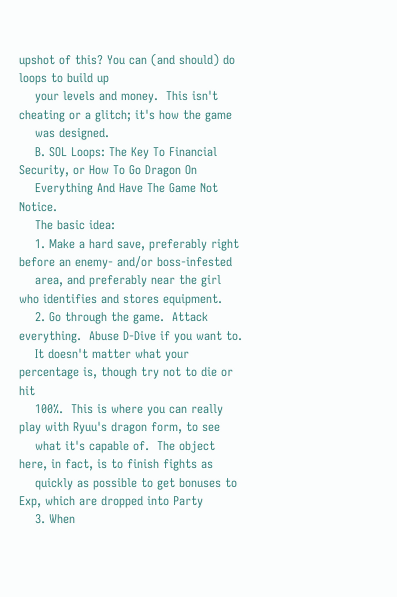upshot of this? You can (and should) do loops to build up
    your levels and money.  This isn't cheating or a glitch; it's how the game
    was designed.
    B. SOL Loops: The Key To Financial Security, or How To Go Dragon On
    Everything And Have The Game Not Notice.
    The basic idea:
    1. Make a hard save, preferably right before an enemy- and/or boss-infested
    area, and preferably near the girl who identifies and stores equipment.
    2. Go through the game.  Attack everything.  Abuse D-Dive if you want to.
    It doesn't matter what your percentage is, though try not to die or hit
    100%.  This is where you can really play with Ryuu's dragon form, to see
    what it's capable of.  The object here, in fact, is to finish fights as
    quickly as possible to get bonuses to Exp, which are dropped into Party
    3. When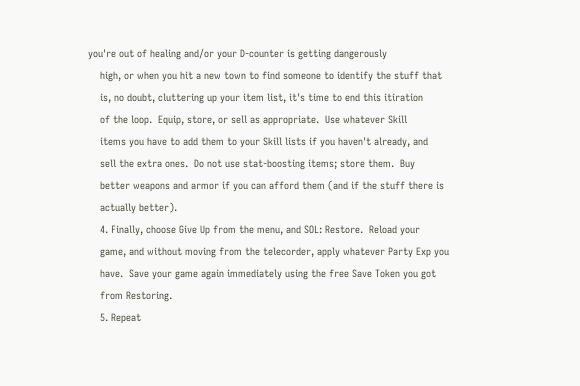you're out of healing and/or your D-counter is getting dangerously
    high, or when you hit a new town to find someone to identify the stuff that
    is, no doubt, cluttering up your item list, it's time to end this itiration
    of the loop.  Equip, store, or sell as appropriate.  Use whatever Skill
    items you have to add them to your Skill lists if you haven't already, and
    sell the extra ones.  Do not use stat-boosting items; store them.  Buy
    better weapons and armor if you can afford them (and if the stuff there is
    actually better).
    4. Finally, choose Give Up from the menu, and SOL: Restore.  Reload your
    game, and without moving from the telecorder, apply whatever Party Exp you
    have.  Save your game again immediately using the free Save Token you got
    from Restoring.
    5. Repeat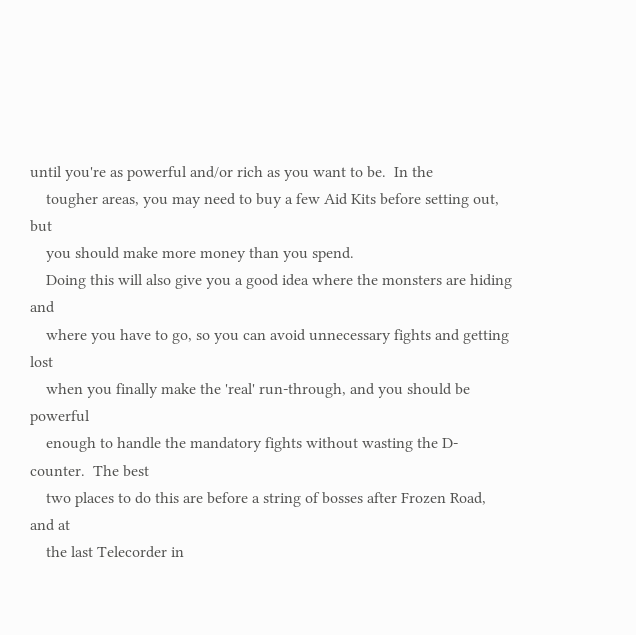until you're as powerful and/or rich as you want to be.  In the
    tougher areas, you may need to buy a few Aid Kits before setting out, but
    you should make more money than you spend.
    Doing this will also give you a good idea where the monsters are hiding and
    where you have to go, so you can avoid unnecessary fights and getting lost
    when you finally make the 'real' run-through, and you should be powerful
    enough to handle the mandatory fights without wasting the D-counter.  The best
    two places to do this are before a string of bosses after Frozen Road, and at
    the last Telecorder in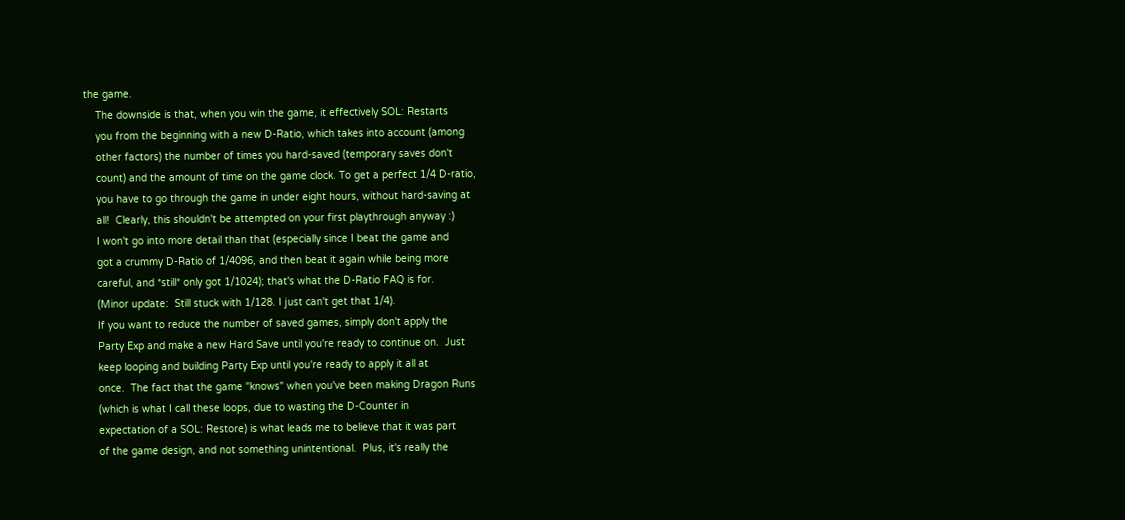the game.
    The downside is that, when you win the game, it effectively SOL: Restarts
    you from the beginning with a new D-Ratio, which takes into account (among
    other factors) the number of times you hard-saved (temporary saves don't
    count) and the amount of time on the game clock. To get a perfect 1/4 D-ratio,
    you have to go through the game in under eight hours, without hard-saving at
    all!  Clearly, this shouldn't be attempted on your first playthrough anyway :)
    I won't go into more detail than that (especially since I beat the game and
    got a crummy D-Ratio of 1/4096, and then beat it again while being more
    careful, and *still* only got 1/1024); that's what the D-Ratio FAQ is for.
    (Minor update:  Still stuck with 1/128. I just can't get that 1/4).
    If you want to reduce the number of saved games, simply don't apply the
    Party Exp and make a new Hard Save until you're ready to continue on.  Just
    keep looping and building Party Exp until you're ready to apply it all at
    once.  The fact that the game "knows" when you've been making Dragon Runs
    (which is what I call these loops, due to wasting the D-Counter in
    expectation of a SOL: Restore) is what leads me to believe that it was part
    of the game design, and not something unintentional.  Plus, it's really the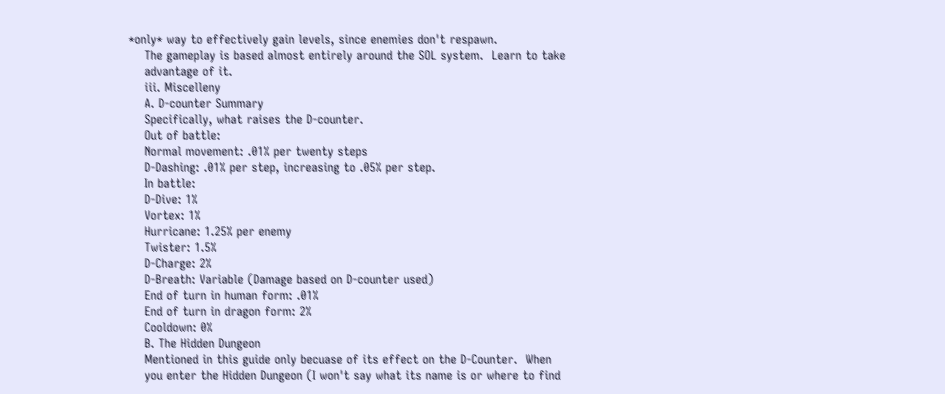*only* way to effectively gain levels, since enemies don't respawn.
    The gameplay is based almost entirely around the SOL system.  Learn to take
    advantage of it.
    iii. Miscelleny
    A. D-counter Summary
    Specifically, what raises the D-counter.
    Out of battle:
    Normal movement: .01% per twenty steps
    D-Dashing: .01% per step, increasing to .05% per step.
    In battle:
    D-Dive: 1%
    Vortex: 1%
    Hurricane: 1.25% per enemy
    Twister: 1.5%
    D-Charge: 2%
    D-Breath: Variable (Damage based on D-counter used)
    End of turn in human form: .01%
    End of turn in dragon form: 2%
    Cooldown: 0%
    B. The Hidden Dungeon
    Mentioned in this guide only becuase of its effect on the D-Counter.  When
    you enter the Hidden Dungeon (I won't say what its name is or where to find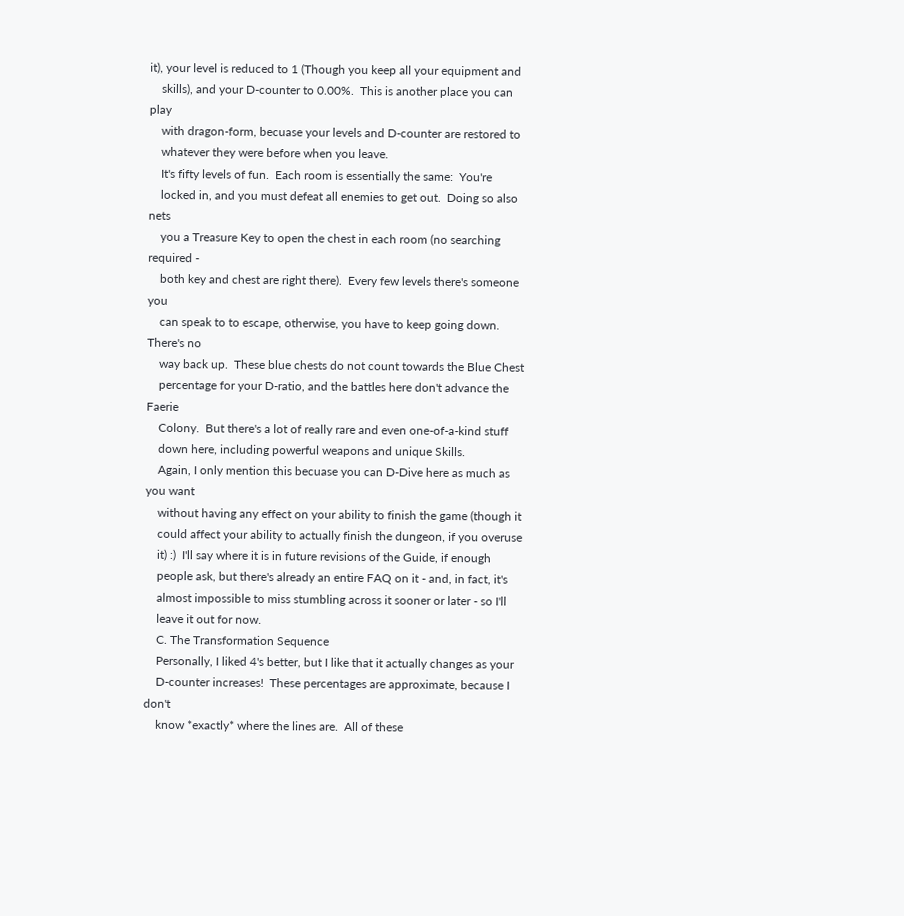it), your level is reduced to 1 (Though you keep all your equipment and
    skills), and your D-counter to 0.00%.  This is another place you can play
    with dragon-form, becuase your levels and D-counter are restored to
    whatever they were before when you leave.
    It's fifty levels of fun.  Each room is essentially the same:  You're
    locked in, and you must defeat all enemies to get out.  Doing so also nets
    you a Treasure Key to open the chest in each room (no searching required -
    both key and chest are right there).  Every few levels there's someone you
    can speak to to escape, otherwise, you have to keep going down.  There's no
    way back up.  These blue chests do not count towards the Blue Chest
    percentage for your D-ratio, and the battles here don't advance the Faerie
    Colony.  But there's a lot of really rare and even one-of-a-kind stuff
    down here, including powerful weapons and unique Skills.
    Again, I only mention this becuase you can D-Dive here as much as you want
    without having any effect on your ability to finish the game (though it
    could affect your ability to actually finish the dungeon, if you overuse
    it) :)  I'll say where it is in future revisions of the Guide, if enough
    people ask, but there's already an entire FAQ on it - and, in fact, it's
    almost impossible to miss stumbling across it sooner or later - so I'll
    leave it out for now.
    C. The Transformation Sequence
    Personally, I liked 4's better, but I like that it actually changes as your
    D-counter increases!  These percentages are approximate, because I don't
    know *exactly* where the lines are.  All of these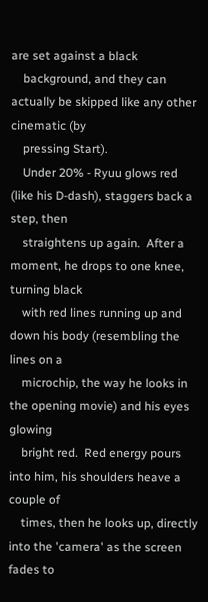are set against a black
    background, and they can actually be skipped like any other cinematic (by
    pressing Start).
    Under 20% - Ryuu glows red (like his D-dash), staggers back a step, then
    straightens up again.  After a moment, he drops to one knee, turning black
    with red lines running up and down his body (resembling the lines on a
    microchip, the way he looks in the opening movie) and his eyes glowing
    bright red.  Red energy pours into him, his shoulders heave a couple of
    times, then he looks up, directly into the 'camera' as the screen fades to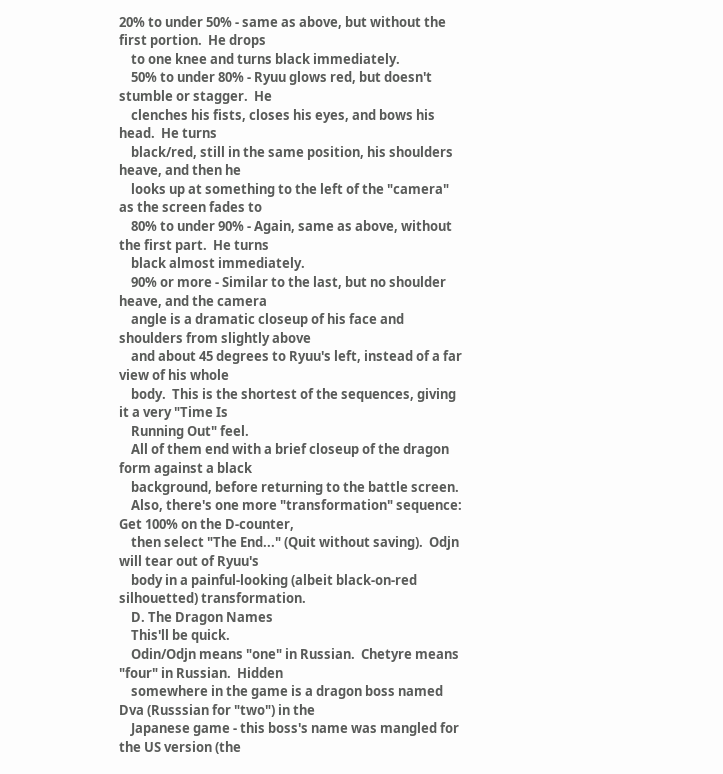20% to under 50% - same as above, but without the first portion.  He drops
    to one knee and turns black immediately.
    50% to under 80% - Ryuu glows red, but doesn't stumble or stagger.  He
    clenches his fists, closes his eyes, and bows his head.  He turns
    black/red, still in the same position, his shoulders heave, and then he
    looks up at something to the left of the "camera" as the screen fades to
    80% to under 90% - Again, same as above, without the first part.  He turns
    black almost immediately.
    90% or more - Similar to the last, but no shoulder heave, and the camera
    angle is a dramatic closeup of his face and shoulders from slightly above
    and about 45 degrees to Ryuu's left, instead of a far view of his whole
    body.  This is the shortest of the sequences, giving it a very "Time Is
    Running Out" feel.
    All of them end with a brief closeup of the dragon form against a black
    background, before returning to the battle screen.
    Also, there's one more "transformation" sequence:  Get 100% on the D-counter,
    then select "The End..." (Quit without saving).  Odjn will tear out of Ryuu's
    body in a painful-looking (albeit black-on-red silhouetted) transformation.
    D. The Dragon Names
    This'll be quick.
    Odin/Odjn means "one" in Russian.  Chetyre means "four" in Russian.  Hidden
    somewhere in the game is a dragon boss named Dva (Russsian for "two") in the
    Japanese game - this boss's name was mangled for the US version (the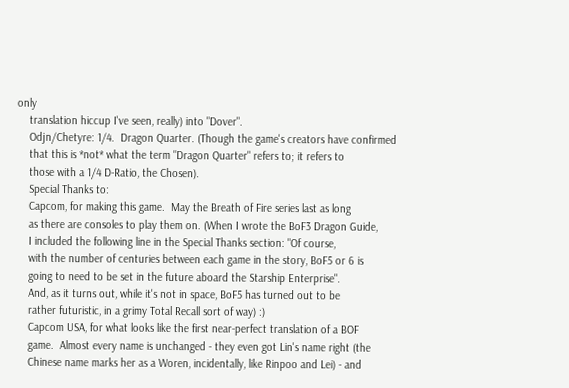only
    translation hiccup I've seen, really) into "Dover".
    Odjn/Chetyre: 1/4.  Dragon Quarter. (Though the game's creators have confirmed
    that this is *not* what the term "Dragon Quarter" refers to; it refers to
    those with a 1/4 D-Ratio, the Chosen).
    Special Thanks to:
    Capcom, for making this game.  May the Breath of Fire series last as long
    as there are consoles to play them on. (When I wrote the BoF3 Dragon Guide,
    I included the following line in the Special Thanks section: "Of course,
    with the number of centuries between each game in the story, BoF5 or 6 is
    going to need to be set in the future aboard the Starship Enterprise".
    And, as it turns out, while it's not in space, BoF5 has turned out to be
    rather futuristic, in a grimy Total Recall sort of way) :)
    Capcom USA, for what looks like the first near-perfect translation of a BOF
    game.  Almost every name is unchanged - they even got Lin's name right (the
    Chinese name marks her as a Woren, incidentally, like Rinpoo and Lei) - and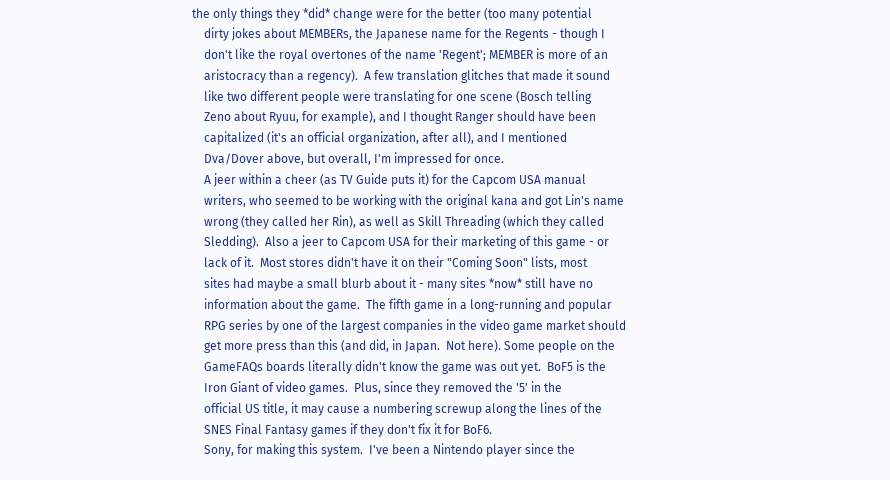the only things they *did* change were for the better (too many potential
    dirty jokes about MEMBERs, the Japanese name for the Regents - though I
    don't like the royal overtones of the name 'Regent'; MEMBER is more of an
    aristocracy than a regency).  A few translation glitches that made it sound
    like two different people were translating for one scene (Bosch telling
    Zeno about Ryuu, for example), and I thought Ranger should have been
    capitalized (it's an official organization, after all), and I mentioned
    Dva/Dover above, but overall, I'm impressed for once.
    A jeer within a cheer (as TV Guide puts it) for the Capcom USA manual
    writers, who seemed to be working with the original kana and got Lin's name
    wrong (they called her Rin), as well as Skill Threading (which they called
    Sledding).  Also a jeer to Capcom USA for their marketing of this game - or
    lack of it.  Most stores didn't have it on their "Coming Soon" lists, most
    sites had maybe a small blurb about it - many sites *now* still have no
    information about the game.  The fifth game in a long-running and popular
    RPG series by one of the largest companies in the video game market should
    get more press than this (and did, in Japan.  Not here). Some people on the
    GameFAQs boards literally didn't know the game was out yet.  BoF5 is the
    Iron Giant of video games.  Plus, since they removed the '5' in the
    official US title, it may cause a numbering screwup along the lines of the
    SNES Final Fantasy games if they don't fix it for BoF6.
    Sony, for making this system.  I've been a Nintendo player since the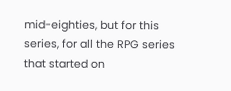mid-eighties, but for this series, for all the RPG series that started on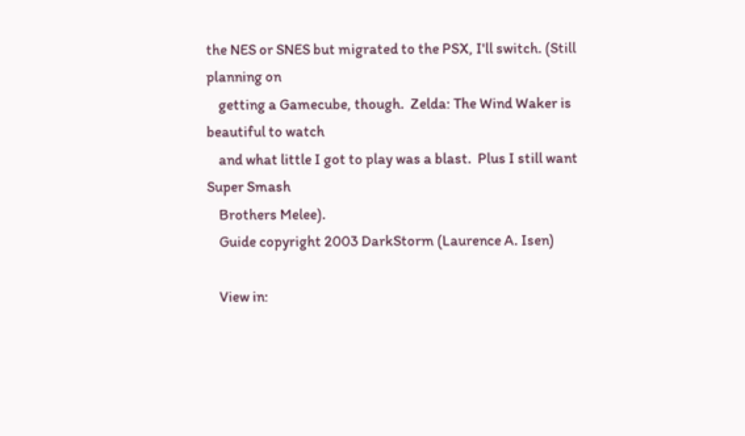the NES or SNES but migrated to the PSX, I'll switch. (Still planning on
    getting a Gamecube, though.  Zelda: The Wind Waker is beautiful to watch
    and what little I got to play was a blast.  Plus I still want Super Smash
    Brothers Melee).
    Guide copyright 2003 DarkStorm (Laurence A. Isen)

    View in: